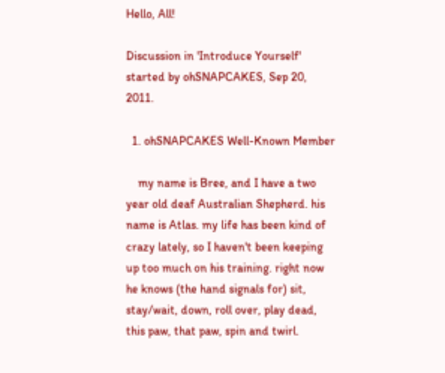Hello, All!

Discussion in 'Introduce Yourself' started by ohSNAPCAKES, Sep 20, 2011.

  1. ohSNAPCAKES Well-Known Member

    my name is Bree, and I have a two year old deaf Australian Shepherd. his name is Atlas. my life has been kind of crazy lately, so I haven't been keeping up too much on his training. right now he knows (the hand signals for) sit, stay/wait, down, roll over, play dead, this paw, that paw, spin and twirl.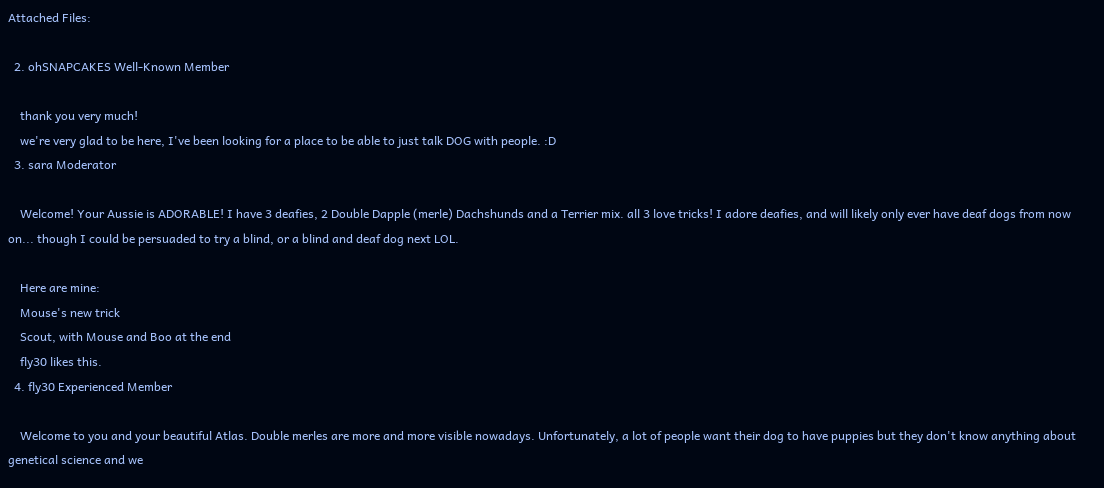Attached Files:

  2. ohSNAPCAKES Well-Known Member

    thank you very much!
    we're very glad to be here, I've been looking for a place to be able to just talk DOG with people. :D
  3. sara Moderator

    Welcome! Your Aussie is ADORABLE! I have 3 deafies, 2 Double Dapple (merle) Dachshunds and a Terrier mix. all 3 love tricks! I adore deafies, and will likely only ever have deaf dogs from now on... though I could be persuaded to try a blind, or a blind and deaf dog next LOL.

    Here are mine:
    Mouse's new trick
    Scout, with Mouse and Boo at the end
    fly30 likes this.
  4. fly30 Experienced Member

    Welcome to you and your beautiful Atlas. Double merles are more and more visible nowadays. Unfortunately, a lot of people want their dog to have puppies but they don't know anything about genetical science and we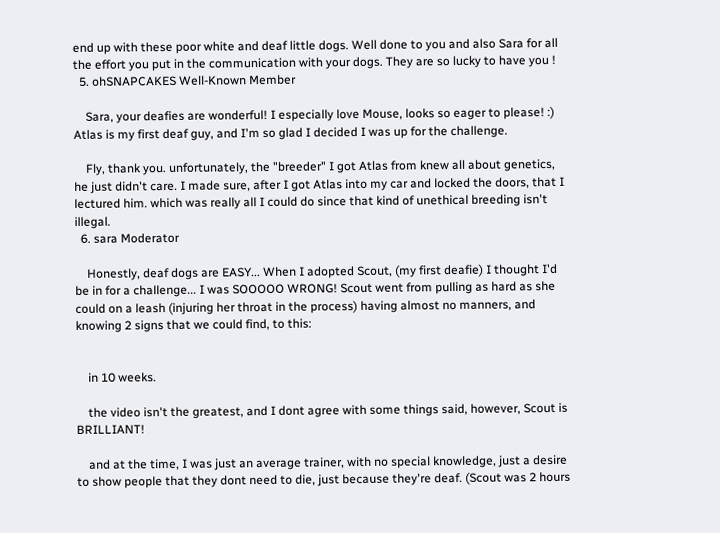end up with these poor white and deaf little dogs. Well done to you and also Sara for all the effort you put in the communication with your dogs. They are so lucky to have you !
  5. ohSNAPCAKES Well-Known Member

    Sara, your deafies are wonderful! I especially love Mouse, looks so eager to please! :) Atlas is my first deaf guy, and I'm so glad I decided I was up for the challenge.

    Fly, thank you. unfortunately, the "breeder" I got Atlas from knew all about genetics, he just didn't care. I made sure, after I got Atlas into my car and locked the doors, that I lectured him. which was really all I could do since that kind of unethical breeding isn't illegal.
  6. sara Moderator

    Honestly, deaf dogs are EASY... When I adopted Scout, (my first deafie) I thought I'd be in for a challenge... I was SOOOOO WRONG! Scout went from pulling as hard as she could on a leash (injuring her throat in the process) having almost no manners, and knowing 2 signs that we could find, to this:


    in 10 weeks.

    the video isn't the greatest, and I dont agree with some things said, however, Scout is BRILLIANT!

    and at the time, I was just an average trainer, with no special knowledge, just a desire to show people that they dont need to die, just because they're deaf. (Scout was 2 hours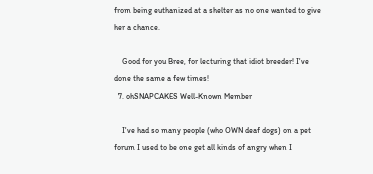from being euthanized at a shelter as no one wanted to give her a chance.

    Good for you Bree, for lecturing that idiot breeder! I've done the same a few times!
  7. ohSNAPCAKES Well-Known Member

    I've had so many people (who OWN deaf dogs) on a pet forum I used to be one get all kinds of angry when I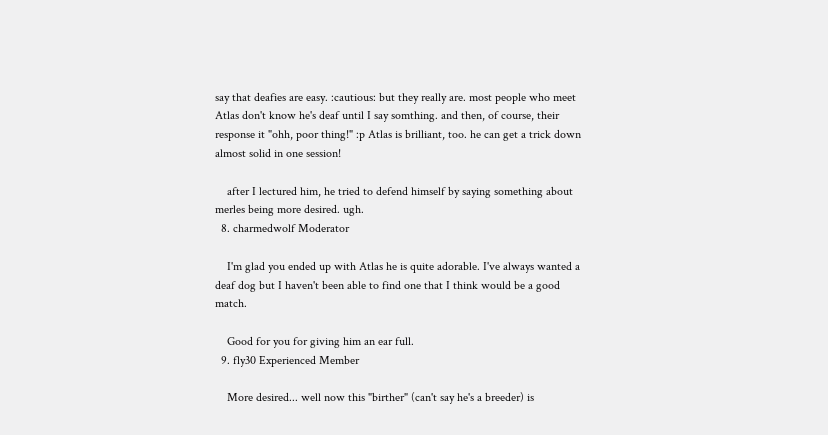say that deafies are easy. :cautious: but they really are. most people who meet Atlas don't know he's deaf until I say somthing. and then, of course, their response it "ohh, poor thing!" :p Atlas is brilliant, too. he can get a trick down almost solid in one session!

    after I lectured him, he tried to defend himself by saying something about merles being more desired. ugh.
  8. charmedwolf Moderator

    I'm glad you ended up with Atlas he is quite adorable. I've always wanted a deaf dog but I haven't been able to find one that I think would be a good match.

    Good for you for giving him an ear full.
  9. fly30 Experienced Member

    More desired... well now this "birther" (can't say he's a breeder) is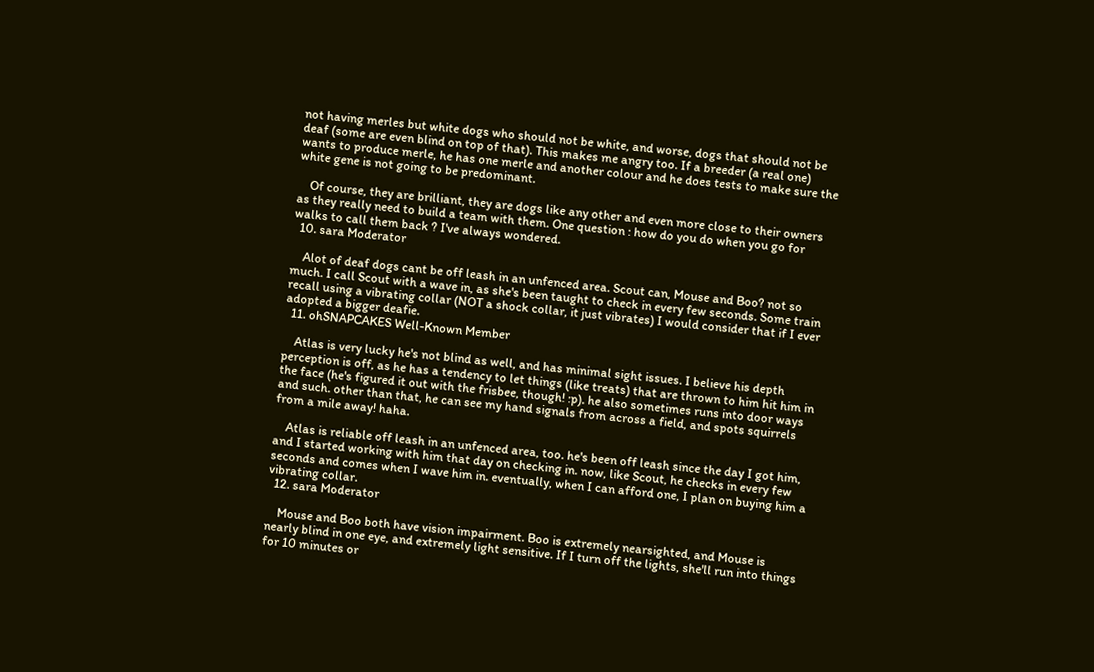not having merles but white dogs who should not be white, and worse, dogs that should not be deaf (some are even blind on top of that). This makes me angry too. If a breeder (a real one) wants to produce merle, he has one merle and another colour and he does tests to make sure the white gene is not going to be predominant.

    Of course, they are brilliant, they are dogs like any other and even more close to their owners as they really need to build a team with them. One question : how do you do when you go for walks to call them back ? I've always wondered.
  10. sara Moderator

    Alot of deaf dogs cant be off leash in an unfenced area. Scout can, Mouse and Boo? not so much. I call Scout with a wave in, as she's been taught to check in every few seconds. Some train recall using a vibrating collar (NOT a shock collar, it just vibrates) I would consider that if I ever adopted a bigger deafie.
  11. ohSNAPCAKES Well-Known Member

    Atlas is very lucky he's not blind as well, and has minimal sight issues. I believe his depth perception is off, as he has a tendency to let things (like treats) that are thrown to him hit him in the face (he's figured it out with the frisbee, though! :p). he also sometimes runs into door ways and such. other than that, he can see my hand signals from across a field, and spots squirrels from a mile away! haha.

    Atlas is reliable off leash in an unfenced area, too. he's been off leash since the day I got him, and I started working with him that day on checking in. now, like Scout, he checks in every few seconds and comes when I wave him in. eventually, when I can afford one, I plan on buying him a vibrating collar.
  12. sara Moderator

    Mouse and Boo both have vision impairment. Boo is extremely nearsighted, and Mouse is nearly blind in one eye, and extremely light sensitive. If I turn off the lights, she'll run into things for 10 minutes or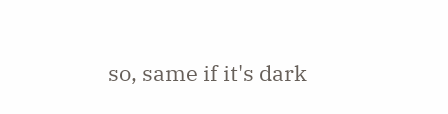so, same if it's dark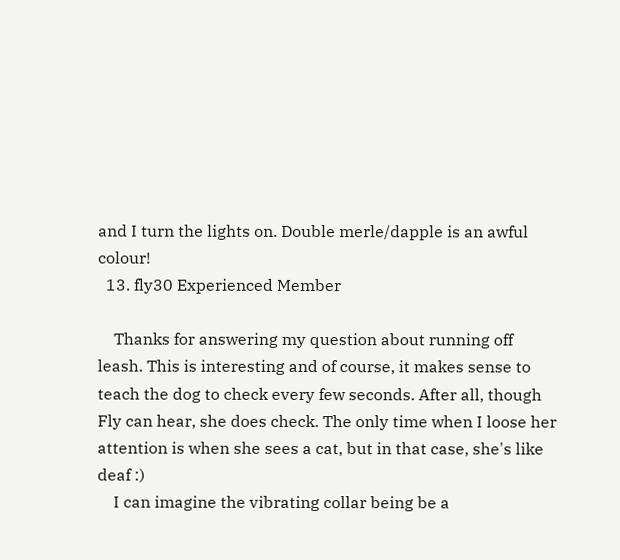and I turn the lights on. Double merle/dapple is an awful colour!
  13. fly30 Experienced Member

    Thanks for answering my question about running off leash. This is interesting and of course, it makes sense to teach the dog to check every few seconds. After all, though Fly can hear, she does check. The only time when I loose her attention is when she sees a cat, but in that case, she's like deaf :)
    I can imagine the vibrating collar being be a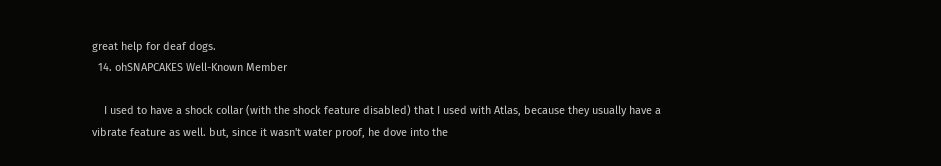great help for deaf dogs.
  14. ohSNAPCAKES Well-Known Member

    I used to have a shock collar (with the shock feature disabled) that I used with Atlas, because they usually have a vibrate feature as well. but, since it wasn't water proof, he dove into the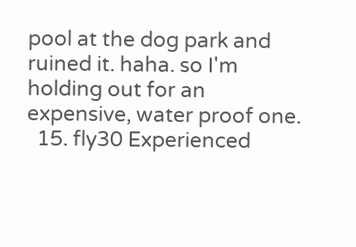pool at the dog park and ruined it. haha. so I'm holding out for an expensive, water proof one.
  15. fly30 Experienced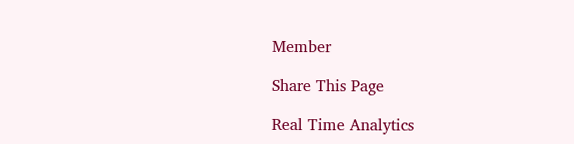Member

Share This Page

Real Time Analytics